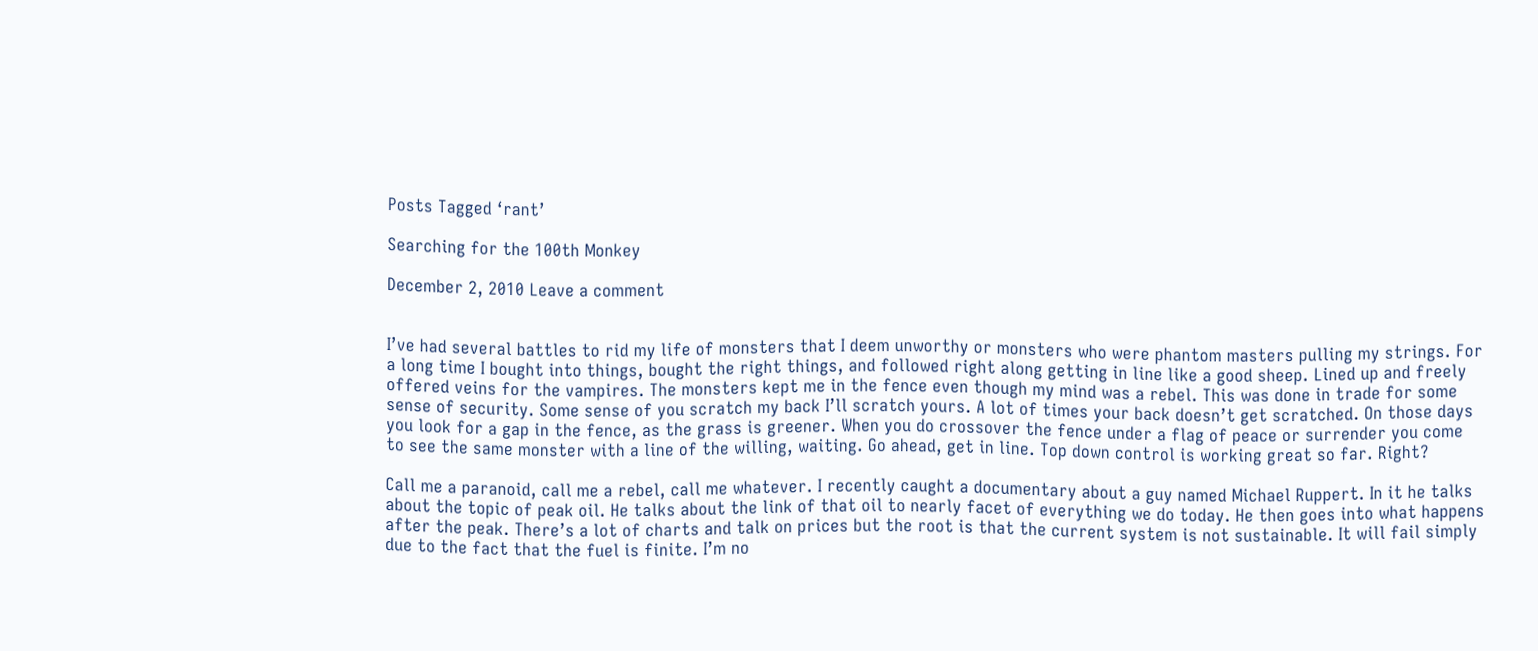Posts Tagged ‘rant’

Searching for the 100th Monkey

December 2, 2010 Leave a comment


I’ve had several battles to rid my life of monsters that I deem unworthy or monsters who were phantom masters pulling my strings. For a long time I bought into things, bought the right things, and followed right along getting in line like a good sheep. Lined up and freely offered veins for the vampires. The monsters kept me in the fence even though my mind was a rebel. This was done in trade for some sense of security. Some sense of you scratch my back I’ll scratch yours. A lot of times your back doesn’t get scratched. On those days you look for a gap in the fence, as the grass is greener. When you do crossover the fence under a flag of peace or surrender you come to see the same monster with a line of the willing, waiting. Go ahead, get in line. Top down control is working great so far. Right?

Call me a paranoid, call me a rebel, call me whatever. I recently caught a documentary about a guy named Michael Ruppert. In it he talks about the topic of peak oil. He talks about the link of that oil to nearly facet of everything we do today. He then goes into what happens after the peak. There’s a lot of charts and talk on prices but the root is that the current system is not sustainable. It will fail simply due to the fact that the fuel is finite. I’m no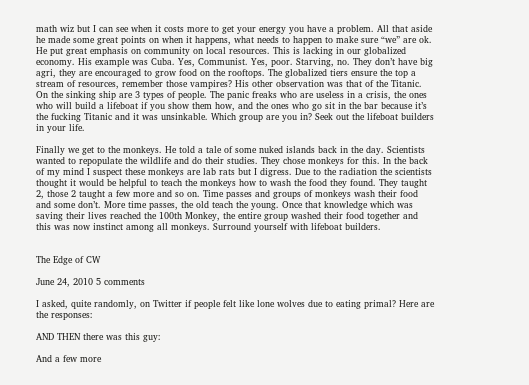math wiz but I can see when it costs more to get your energy you have a problem. All that aside he made some great points on when it happens, what needs to happen to make sure “we” are ok. He put great emphasis on community on local resources. This is lacking in our globalized economy. His example was Cuba. Yes, Communist. Yes, poor. Starving, no. They don’t have big agri, they are encouraged to grow food on the rooftops. The globalized tiers ensure the top a stream of resources, remember those vampires? His other observation was that of the Titanic. On the sinking ship are 3 types of people. The panic freaks who are useless in a crisis, the ones who will build a lifeboat if you show them how, and the ones who go sit in the bar because it’s the fucking Titanic and it was unsinkable. Which group are you in? Seek out the lifeboat builders in your life.

Finally we get to the monkeys. He told a tale of some nuked islands back in the day. Scientists wanted to repopulate the wildlife and do their studies. They chose monkeys for this. In the back of my mind I suspect these monkeys are lab rats but I digress. Due to the radiation the scientists thought it would be helpful to teach the monkeys how to wash the food they found. They taught 2, those 2 taught a few more and so on. Time passes and groups of monkeys wash their food and some don’t. More time passes, the old teach the young. Once that knowledge which was saving their lives reached the 100th Monkey, the entire group washed their food together and this was now instinct among all monkeys. Surround yourself with lifeboat builders.


The Edge of CW

June 24, 2010 5 comments

I asked, quite randomly, on Twitter if people felt like lone wolves due to eating primal? Here are the responses:

AND THEN there was this guy:

And a few more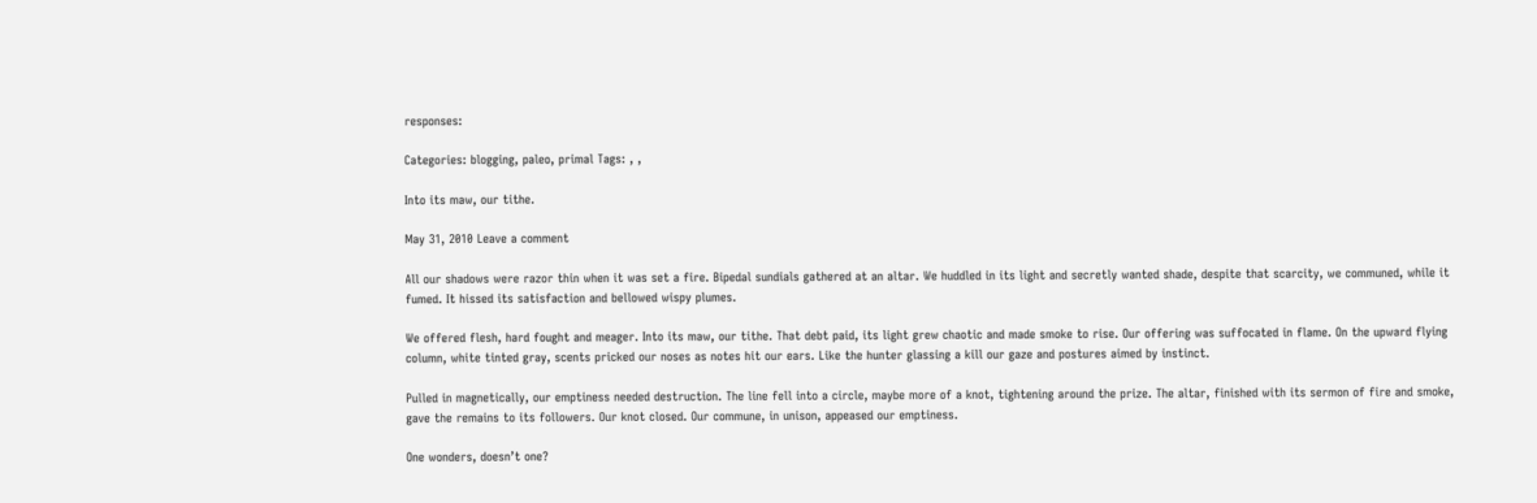responses:

Categories: blogging, paleo, primal Tags: , ,

Into its maw, our tithe.

May 31, 2010 Leave a comment

All our shadows were razor thin when it was set a fire. Bipedal sundials gathered at an altar. We huddled in its light and secretly wanted shade, despite that scarcity, we communed, while it fumed. It hissed its satisfaction and bellowed wispy plumes.

We offered flesh, hard fought and meager. Into its maw, our tithe. That debt paid, its light grew chaotic and made smoke to rise. Our offering was suffocated in flame. On the upward flying column, white tinted gray, scents pricked our noses as notes hit our ears. Like the hunter glassing a kill our gaze and postures aimed by instinct.

Pulled in magnetically, our emptiness needed destruction. The line fell into a circle, maybe more of a knot, tightening around the prize. The altar, finished with its sermon of fire and smoke, gave the remains to its followers. Our knot closed. Our commune, in unison, appeased our emptiness.

One wonders, doesn’t one?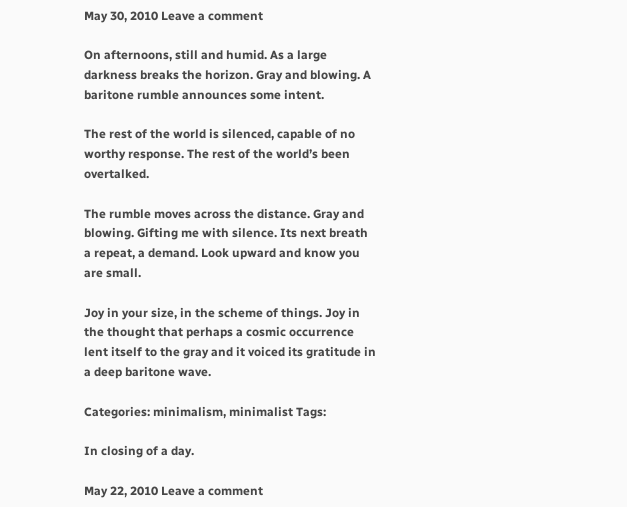May 30, 2010 Leave a comment

On afternoons, still and humid. As a large darkness breaks the horizon. Gray and blowing. A baritone rumble announces some intent.

The rest of the world is silenced, capable of no worthy response. The rest of the world’s been overtalked.

The rumble moves across the distance. Gray and blowing. Gifting me with silence. Its next breath a repeat, a demand. Look upward and know you are small.

Joy in your size, in the scheme of things. Joy in the thought that perhaps a cosmic occurrence lent itself to the gray and it voiced its gratitude in a deep baritone wave.

Categories: minimalism, minimalist Tags:

In closing of a day.

May 22, 2010 Leave a comment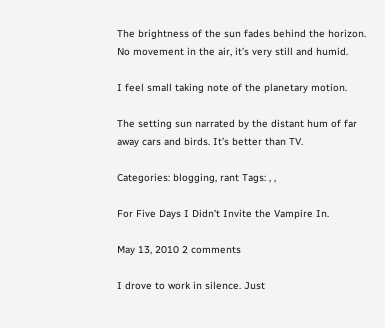The brightness of the sun fades behind the horizon. No movement in the air, it’s very still and humid.

I feel small taking note of the planetary motion.

The setting sun narrated by the distant hum of far away cars and birds. It’s better than TV.

Categories: blogging, rant Tags: , ,

For Five Days I Didn’t Invite the Vampire In.

May 13, 2010 2 comments

I drove to work in silence. Just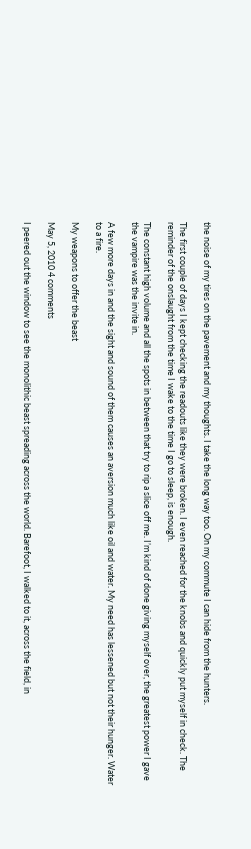the noise of my tires on the pavement and my thoughts. I take the long way too. On my commute I can hide from the hunters.

The first couple of days I kept checking the readouts like they were broken. I even reached for the knobs and quickly put myself in check. The reminder of the onslaught from the time I wake to the time I go to sleep, is enough.

The constant high volume and all the spots in between that try to rip a slice off me. I’m kind of done giving myself over, the greatest power I gave the vampire was the invite in.

A few more days in and the sight and sound of them causes an aversion much like oil and water. My need has lessened but not their hunger. Water to a fire.

My weapons to offer the beast

May 5, 2010 4 comments

I peered out the window to see the monolithic beast spreading across the world. Barefoot, I walked to it, across the field, in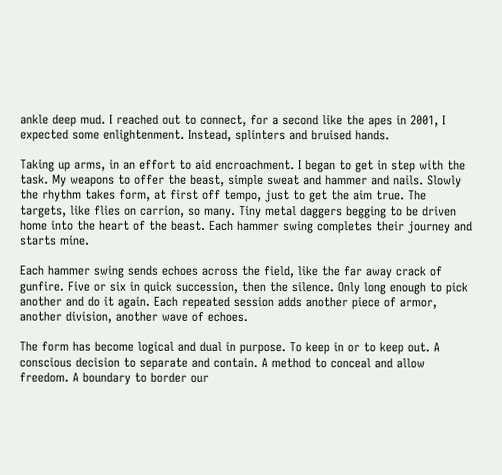ankle deep mud. I reached out to connect, for a second like the apes in 2001, I expected some enlightenment. Instead, splinters and bruised hands.

Taking up arms, in an effort to aid encroachment. I began to get in step with the task. My weapons to offer the beast, simple sweat and hammer and nails. Slowly the rhythm takes form, at first off tempo, just to get the aim true. The targets, like flies on carrion, so many. Tiny metal daggers begging to be driven home into the heart of the beast. Each hammer swing completes their journey and starts mine.

Each hammer swing sends echoes across the field, like the far away crack of gunfire. Five or six in quick succession, then the silence. Only long enough to pick another and do it again. Each repeated session adds another piece of armor, another division, another wave of echoes.

The form has become logical and dual in purpose. To keep in or to keep out. A conscious decision to separate and contain. A method to conceal and allow freedom. A boundary to border our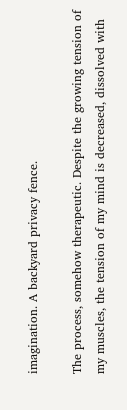imagination. A backyard privacy fence.

The process, somehow therapeutic. Despite the growing tension of my muscles, the tension of my mind is decreased, dissolved with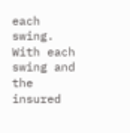each swing. With each swing and the insured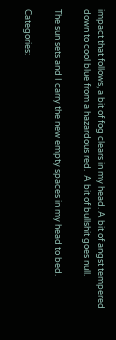impact that follows, a bit of fog clears in my head. A bit of angst tempered down to cool blue from a hazardous red.  A bit of bullshit goes null.

The sun sets and I carry the new empty spaces in my head to bed.

Categories: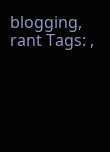blogging, rant Tags: ,